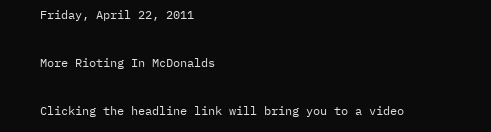Friday, April 22, 2011

More Rioting In McDonalds

Clicking the headline link will bring you to a video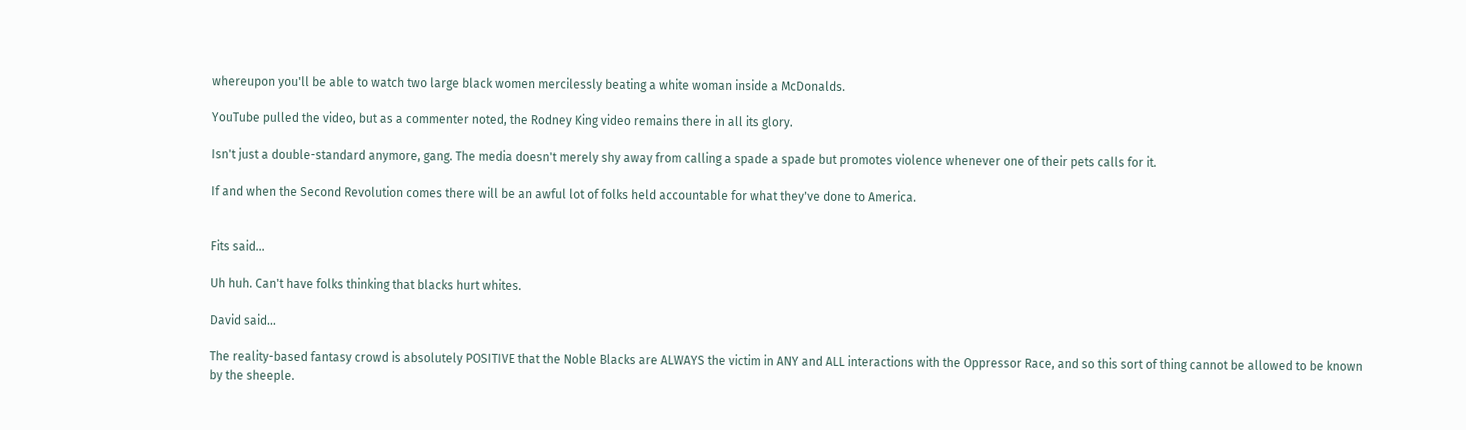whereupon you'll be able to watch two large black women mercilessly beating a white woman inside a McDonalds.

YouTube pulled the video, but as a commenter noted, the Rodney King video remains there in all its glory.

Isn't just a double-standard anymore, gang. The media doesn't merely shy away from calling a spade a spade but promotes violence whenever one of their pets calls for it.

If and when the Second Revolution comes there will be an awful lot of folks held accountable for what they've done to America.


Fits said...

Uh huh. Can't have folks thinking that blacks hurt whites.

David said...

The reality-based fantasy crowd is absolutely POSITIVE that the Noble Blacks are ALWAYS the victim in ANY and ALL interactions with the Oppressor Race, and so this sort of thing cannot be allowed to be known by the sheeple.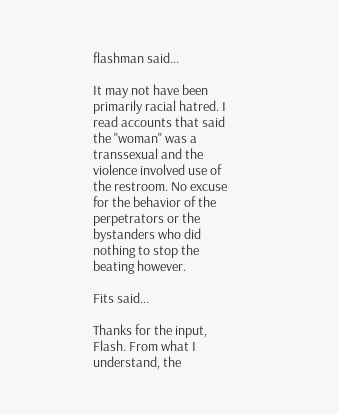flashman said...

It may not have been primarily racial hatred. I read accounts that said the "woman" was a transsexual and the violence involved use of the restroom. No excuse for the behavior of the perpetrators or the bystanders who did nothing to stop the beating however.

Fits said...

Thanks for the input, Flash. From what I understand, the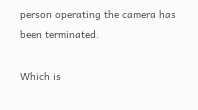person operating the camera has been terminated.

Which is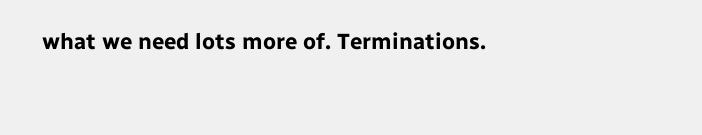what we need lots more of. Terminations.